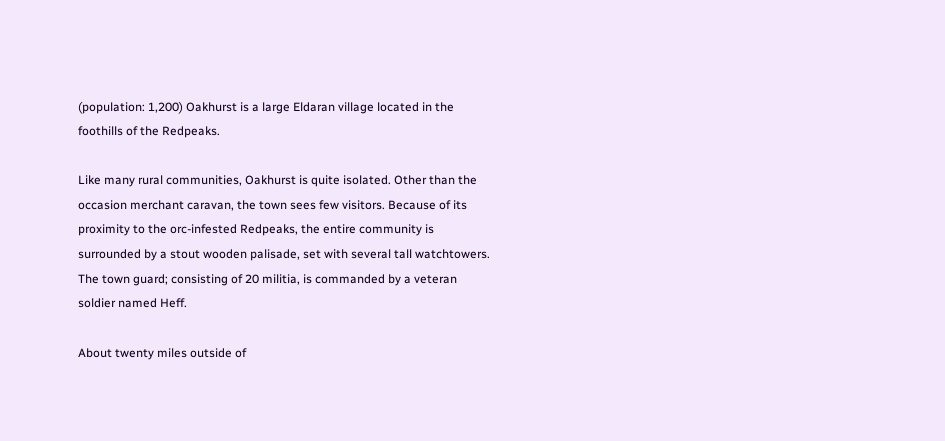(population: 1,200) Oakhurst is a large Eldaran village located in the foothills of the Redpeaks.

Like many rural communities, Oakhurst is quite isolated. Other than the occasion merchant caravan, the town sees few visitors. Because of its proximity to the orc-infested Redpeaks, the entire community is surrounded by a stout wooden palisade, set with several tall watchtowers. The town guard; consisting of 20 militia, is commanded by a veteran soldier named Heff.

About twenty miles outside of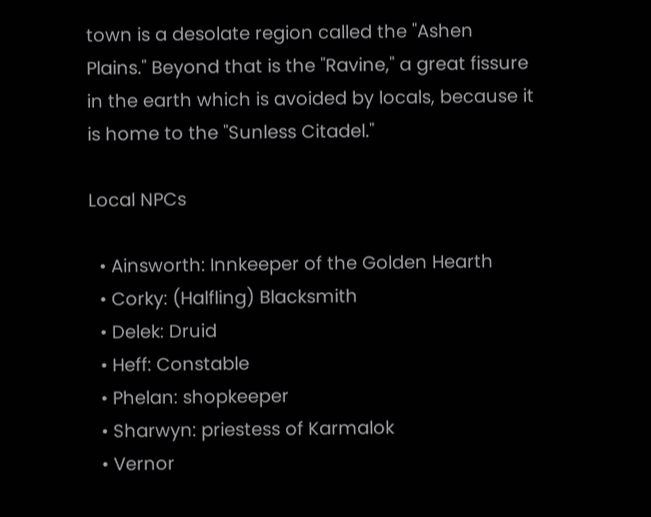town is a desolate region called the "Ashen Plains." Beyond that is the "Ravine," a great fissure in the earth which is avoided by locals, because it is home to the "Sunless Citadel."

Local NPCs

  • Ainsworth: Innkeeper of the Golden Hearth
  • Corky: (Halfling) Blacksmith
  • Delek: Druid
  • Heff: Constable
  • Phelan: shopkeeper
  • Sharwyn: priestess of Karmalok
  • Vernor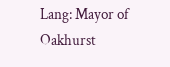Lang: Mayor of Oakhurst